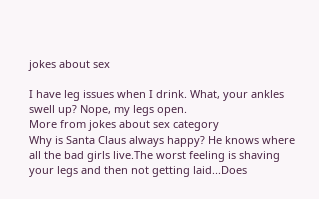jokes about sex

I have leg issues when I drink. What, your ankles swell up? Nope, my legs open.
More from jokes about sex category
Why is Santa Claus always happy? He knows where all the bad girls live.The worst feeling is shaving your legs and then not getting laid...Does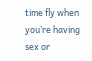time fly when you’re having sex or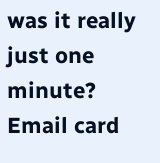was it really just one minute?
Email card